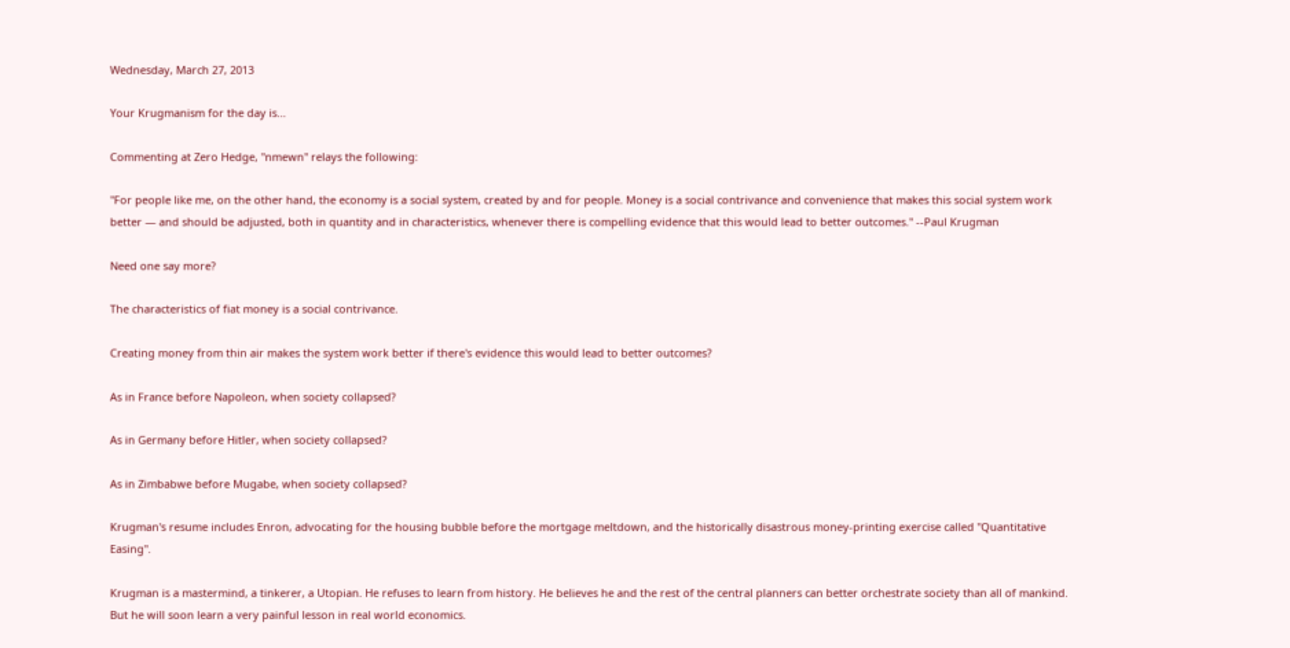Wednesday, March 27, 2013

Your Krugmanism for the day is...

Commenting at Zero Hedge, "nmewn" relays the following:

"For people like me, on the other hand, the economy is a social system, created by and for people. Money is a social contrivance and convenience that makes this social system work better — and should be adjusted, both in quantity and in characteristics, whenever there is compelling evidence that this would lead to better outcomes." --Paul Krugman

Need one say more?

The characteristics of fiat money is a social contrivance.

Creating money from thin air makes the system work better if there's evidence this would lead to better outcomes?

As in France before Napoleon, when society collapsed?

As in Germany before Hitler, when society collapsed?

As in Zimbabwe before Mugabe, when society collapsed?

Krugman's resume includes Enron, advocating for the housing bubble before the mortgage meltdown, and the historically disastrous money-printing exercise called "Quantitative Easing".

Krugman is a mastermind, a tinkerer, a Utopian. He refuses to learn from history. He believes he and the rest of the central planners can better orchestrate society than all of mankind. But he will soon learn a very painful lesson in real world economics.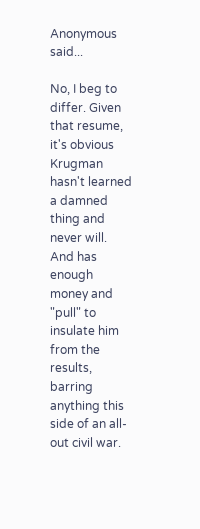Anonymous said...

No, I beg to differ. Given that resume, it's obvious Krugman hasn't learned a damned thing and never will. And has enough money and "pull" to insulate him from the results, barring anything this side of an all-out civil war.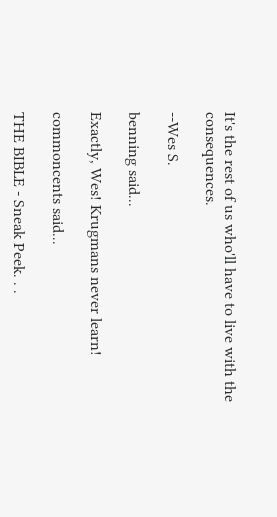It's the rest of us who'll have to live with the consequences.

--Wes S.

benning said...

Exactly, Wes! Krugmans never learn!

commoncents said...

THE BIBLE - Sneak Peek. . .